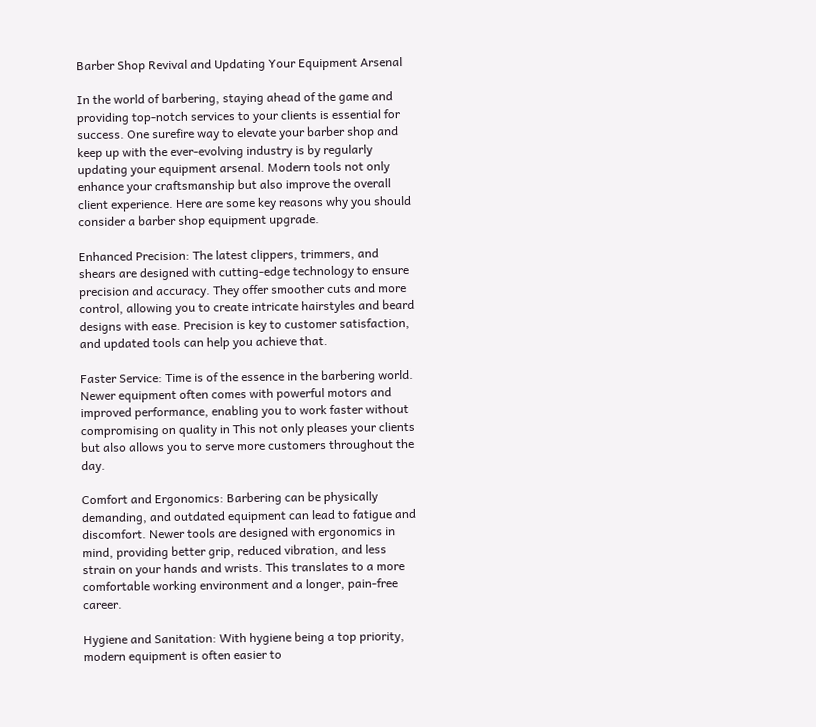Barber Shop Revival and Updating Your Equipment Arsenal

In the world of barbering, staying ahead of the game and providing top-notch services to your clients is essential for success. One surefire way to elevate your barber shop and keep up with the ever-evolving industry is by regularly updating your equipment arsenal. Modern tools not only enhance your craftsmanship but also improve the overall client experience. Here are some key reasons why you should consider a barber shop equipment upgrade.

Enhanced Precision: The latest clippers, trimmers, and shears are designed with cutting-edge technology to ensure precision and accuracy. They offer smoother cuts and more control, allowing you to create intricate hairstyles and beard designs with ease. Precision is key to customer satisfaction, and updated tools can help you achieve that.

Faster Service: Time is of the essence in the barbering world. Newer equipment often comes with powerful motors and improved performance, enabling you to work faster without compromising on quality in This not only pleases your clients but also allows you to serve more customers throughout the day.

Comfort and Ergonomics: Barbering can be physically demanding, and outdated equipment can lead to fatigue and discomfort. Newer tools are designed with ergonomics in mind, providing better grip, reduced vibration, and less strain on your hands and wrists. This translates to a more comfortable working environment and a longer, pain-free career.

Hygiene and Sanitation: With hygiene being a top priority, modern equipment is often easier to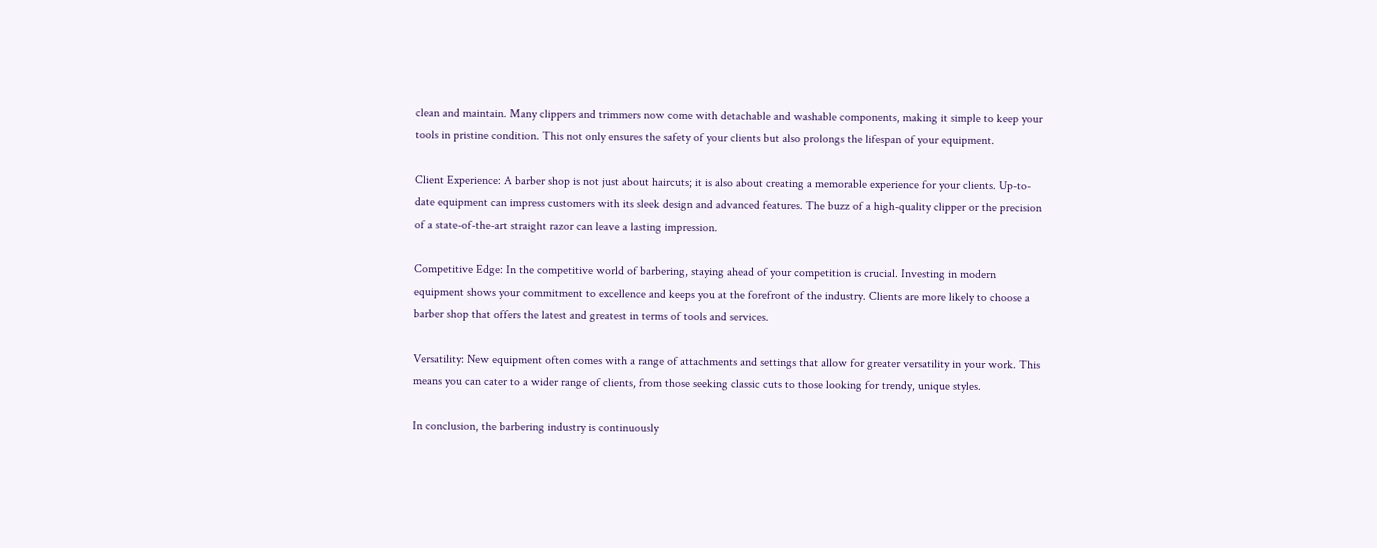clean and maintain. Many clippers and trimmers now come with detachable and washable components, making it simple to keep your tools in pristine condition. This not only ensures the safety of your clients but also prolongs the lifespan of your equipment.

Client Experience: A barber shop is not just about haircuts; it is also about creating a memorable experience for your clients. Up-to-date equipment can impress customers with its sleek design and advanced features. The buzz of a high-quality clipper or the precision of a state-of-the-art straight razor can leave a lasting impression.

Competitive Edge: In the competitive world of barbering, staying ahead of your competition is crucial. Investing in modern equipment shows your commitment to excellence and keeps you at the forefront of the industry. Clients are more likely to choose a barber shop that offers the latest and greatest in terms of tools and services.

Versatility: New equipment often comes with a range of attachments and settings that allow for greater versatility in your work. This means you can cater to a wider range of clients, from those seeking classic cuts to those looking for trendy, unique styles.

In conclusion, the barbering industry is continuously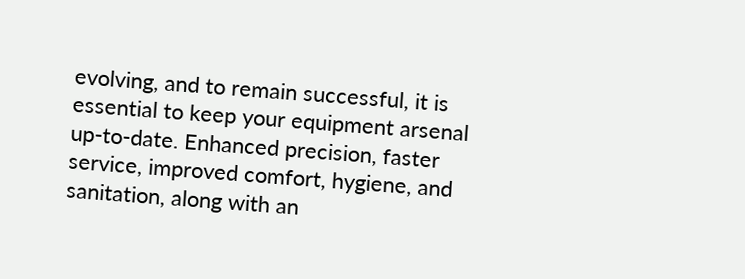evolving, and to remain successful, it is essential to keep your equipment arsenal up-to-date. Enhanced precision, faster service, improved comfort, hygiene, and sanitation, along with an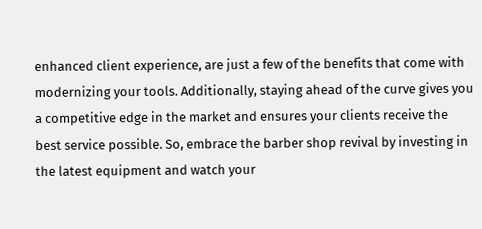enhanced client experience, are just a few of the benefits that come with modernizing your tools. Additionally, staying ahead of the curve gives you a competitive edge in the market and ensures your clients receive the best service possible. So, embrace the barber shop revival by investing in the latest equipment and watch your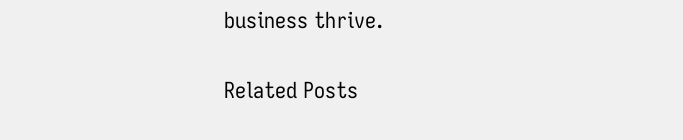business thrive.

Related Posts